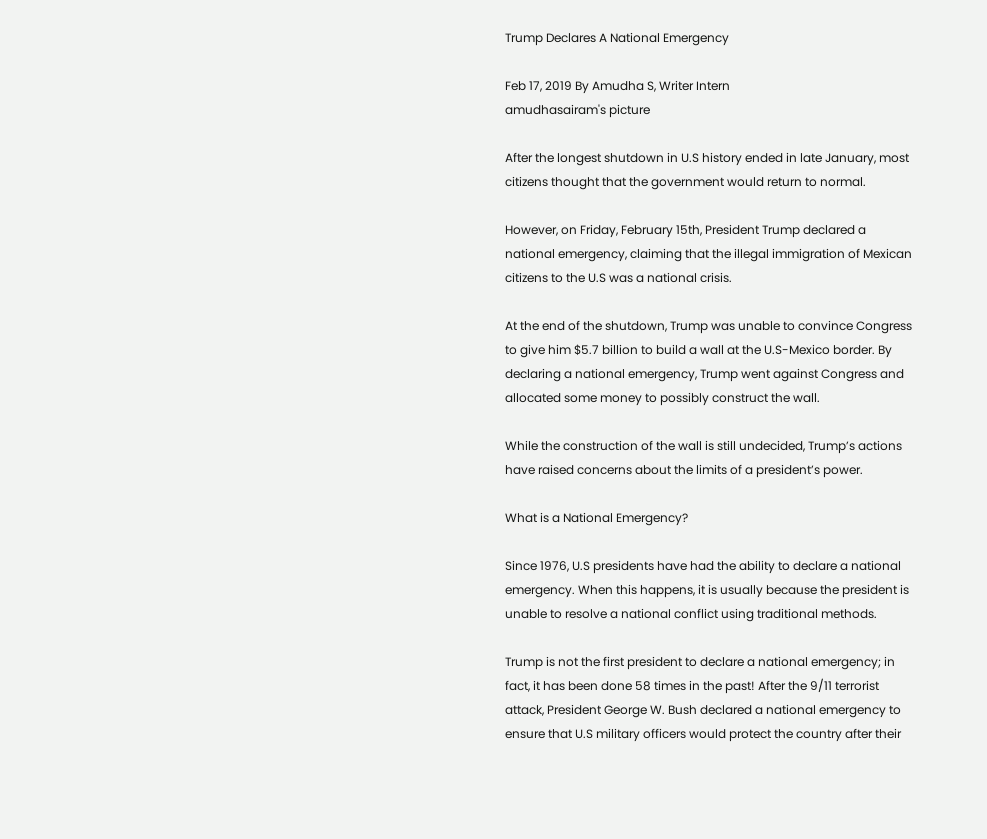Trump Declares A National Emergency

Feb 17, 2019 By Amudha S, Writer Intern
amudhasairam's picture

After the longest shutdown in U.S history ended in late January, most citizens thought that the government would return to normal.

However, on Friday, February 15th, President Trump declared a national emergency, claiming that the illegal immigration of Mexican citizens to the U.S was a national crisis.

At the end of the shutdown, Trump was unable to convince Congress to give him $5.7 billion to build a wall at the U.S-Mexico border. By declaring a national emergency, Trump went against Congress and allocated some money to possibly construct the wall.

While the construction of the wall is still undecided, Trump’s actions have raised concerns about the limits of a president’s power.

What is a National Emergency?

Since 1976, U.S presidents have had the ability to declare a national emergency. When this happens, it is usually because the president is unable to resolve a national conflict using traditional methods.

Trump is not the first president to declare a national emergency; in fact, it has been done 58 times in the past! After the 9/11 terrorist attack, President George W. Bush declared a national emergency to ensure that U.S military officers would protect the country after their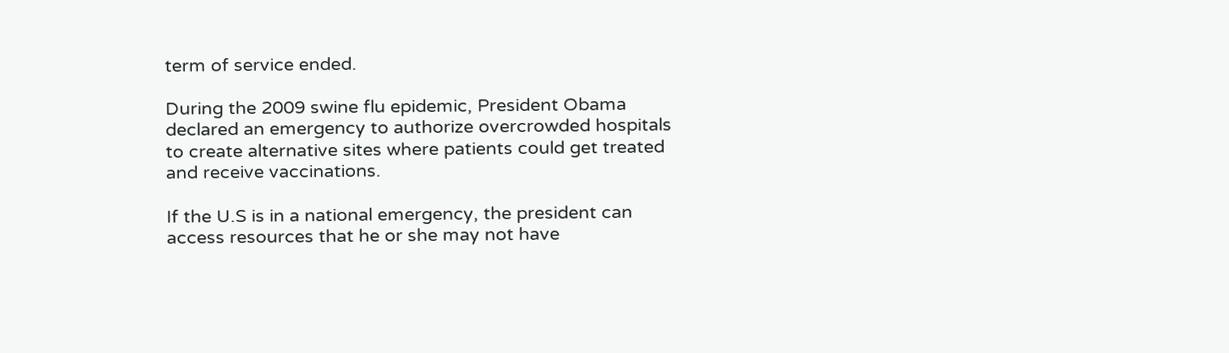term of service ended.

During the 2009 swine flu epidemic, President Obama declared an emergency to authorize overcrowded hospitals to create alternative sites where patients could get treated and receive vaccinations.

If the U.S is in a national emergency, the president can access resources that he or she may not have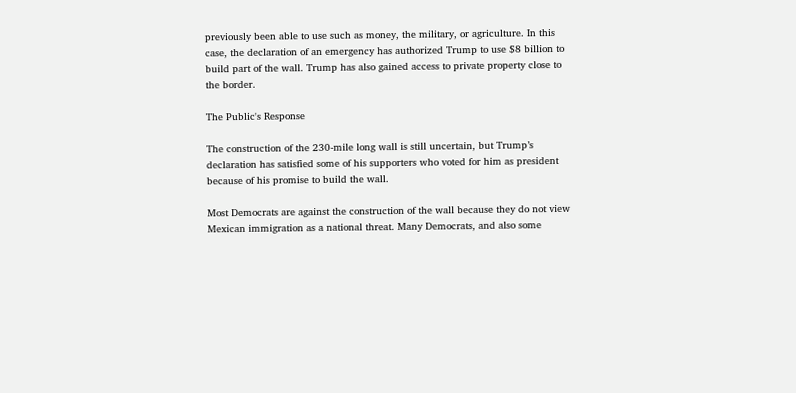previously been able to use such as money, the military, or agriculture. In this case, the declaration of an emergency has authorized Trump to use $8 billion to build part of the wall. Trump has also gained access to private property close to the border.

The Public's Response

The construction of the 230-mile long wall is still uncertain, but Trump’s declaration has satisfied some of his supporters who voted for him as president because of his promise to build the wall.

Most Democrats are against the construction of the wall because they do not view Mexican immigration as a national threat. Many Democrats, and also some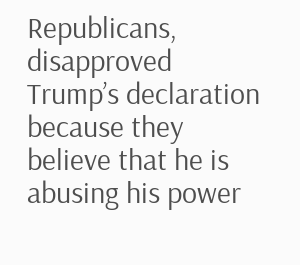Republicans, disapproved Trump’s declaration because they believe that he is abusing his power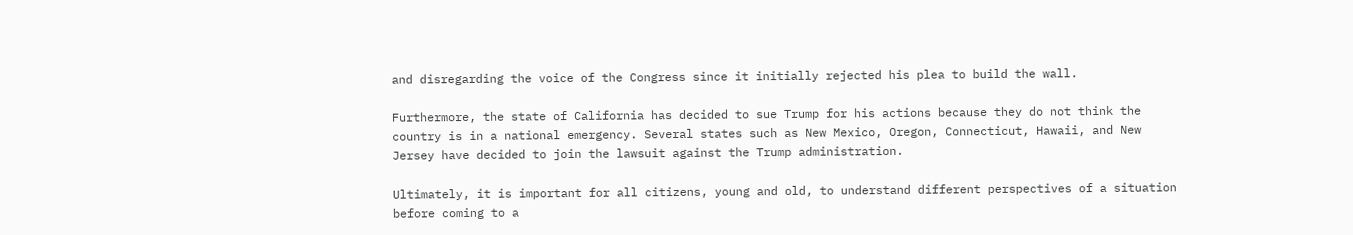and disregarding the voice of the Congress since it initially rejected his plea to build the wall.

Furthermore, the state of California has decided to sue Trump for his actions because they do not think the country is in a national emergency. Several states such as New Mexico, Oregon, Connecticut, Hawaii, and New Jersey have decided to join the lawsuit against the Trump administration.

Ultimately, it is important for all citizens, young and old, to understand different perspectives of a situation before coming to a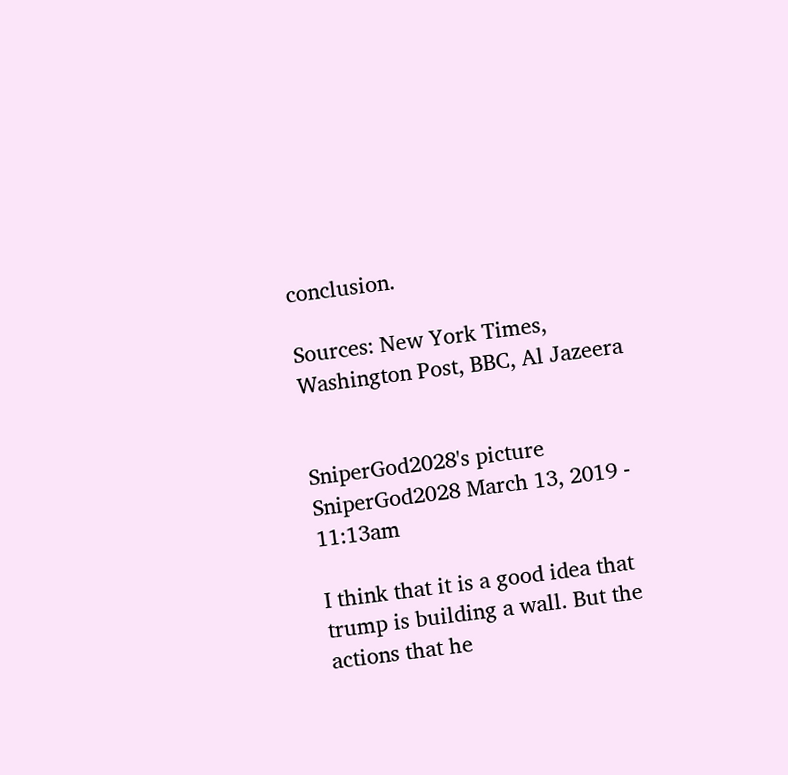conclusion.

Sources: New York Times, Washington Post, BBC, Al Jazeera


SniperGod2028's picture
SniperGod2028 March 13, 2019 - 11:13am

I think that it is a good idea that trump is building a wall. But the actions that he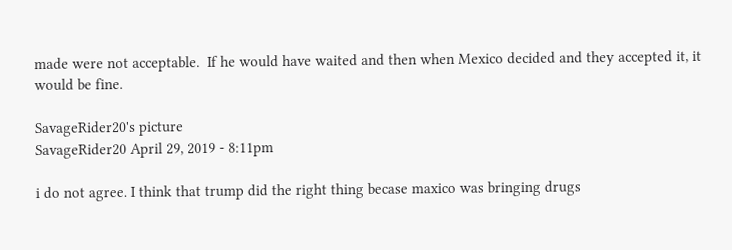made were not acceptable.  If he would have waited and then when Mexico decided and they accepted it, it would be fine.

SavageRider20's picture
SavageRider20 April 29, 2019 - 8:11pm

i do not agree. I think that trump did the right thing becase maxico was bringing drugs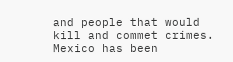and people that would kill and commet crimes. Mexico has been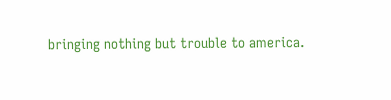bringing nothing but trouble to america.